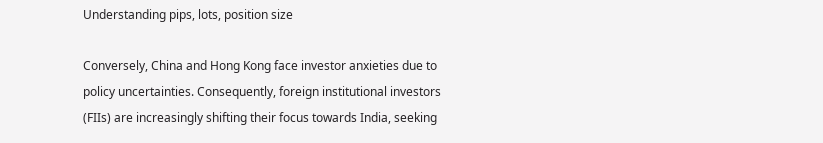Understanding pips, lots, position size

Conversely, China and Hong Kong face investor anxieties due to policy uncertainties. Consequently, foreign institutional investors (FIIs) are increasingly shifting their focus towards India, seeking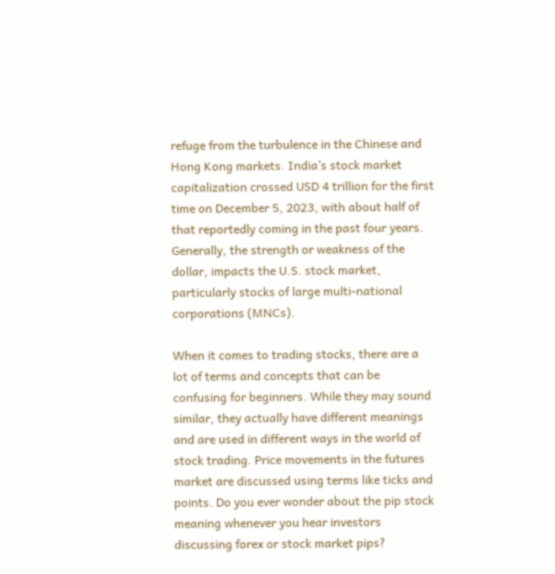refuge from the turbulence in the Chinese and Hong Kong markets. India’s stock market capitalization crossed USD 4 trillion for the first time on December 5, 2023, with about half of that reportedly coming in the past four years. Generally, the strength or weakness of the dollar, impacts the U.S. stock market, particularly stocks of large multi-national corporations (MNCs).

When it comes to trading stocks, there are a lot of terms and concepts that can be confusing for beginners. While they may sound similar, they actually have different meanings and are used in different ways in the world of stock trading. Price movements in the futures market are discussed using terms like ticks and points. Do you ever wonder about the pip stock meaning whenever you hear investors discussing forex or stock market pips?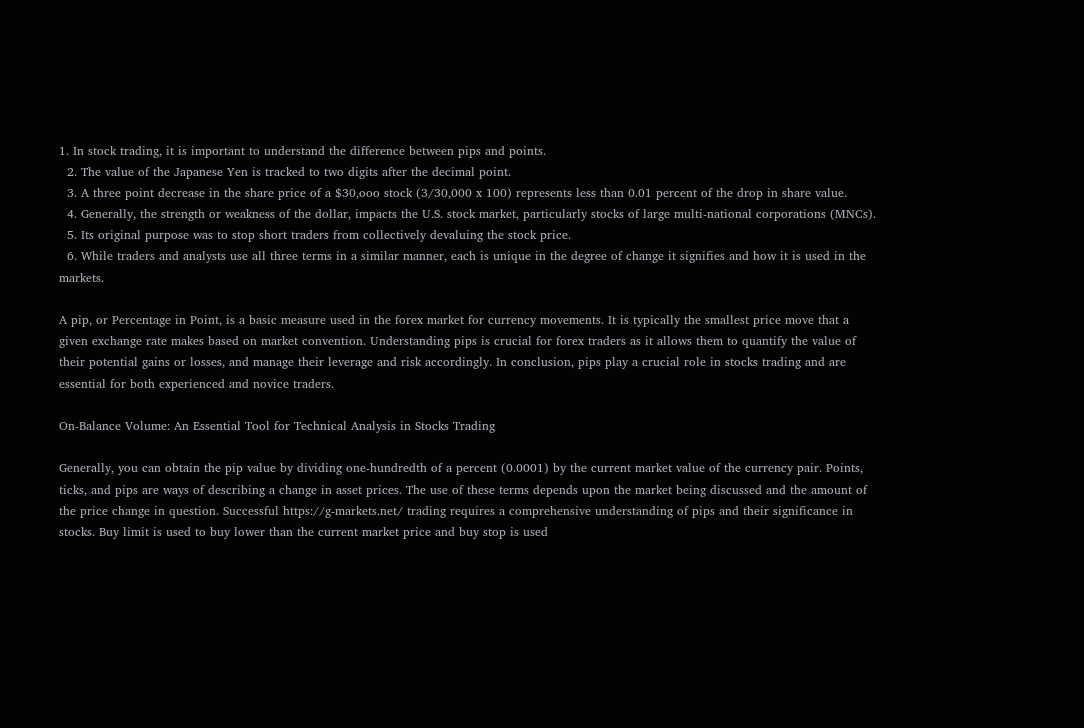1. In stock trading, it is important to understand the difference between pips and points.
  2. The value of the Japanese Yen is tracked to two digits after the decimal point.
  3. A three point decrease in the share price of a $30,ooo stock (3/30,000 x 100) represents less than 0.01 percent of the drop in share value.
  4. Generally, the strength or weakness of the dollar, impacts the U.S. stock market, particularly stocks of large multi-national corporations (MNCs).
  5. Its original purpose was to stop short traders from collectively devaluing the stock price.
  6. While traders and analysts use all three terms in a similar manner, each is unique in the degree of change it signifies and how it is used in the markets.

A pip, or Percentage in Point, is a basic measure used in the forex market for currency movements. It is typically the smallest price move that a given exchange rate makes based on market convention. Understanding pips is crucial for forex traders as it allows them to quantify the value of their potential gains or losses, and manage their leverage and risk accordingly. In conclusion, pips play a crucial role in stocks trading and are essential for both experienced and novice traders.

On-Balance Volume: An Essential Tool for Technical Analysis in Stocks Trading

Generally, you can obtain the pip value by dividing one-hundredth of a percent (0.0001) by the current market value of the currency pair. Points, ticks, and pips are ways of describing a change in asset prices. The use of these terms depends upon the market being discussed and the amount of the price change in question. Successful https://g-markets.net/ trading requires a comprehensive understanding of pips and their significance in stocks. Buy limit is used to buy lower than the current market price and buy stop is used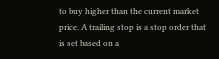to buy higher than the current market price. A trailing stop is a stop order that is set based on a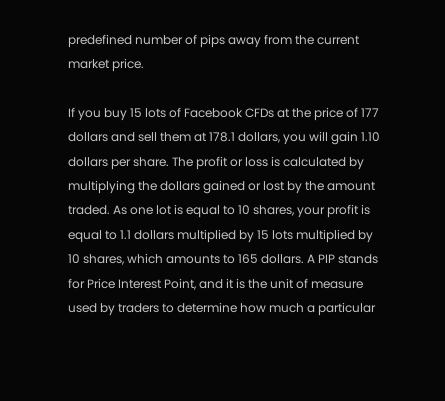predefined number of pips away from the current market price.

If you buy 15 lots of Facebook CFDs at the price of 177 dollars and sell them at 178.1 dollars, you will gain 1.10 dollars per share. The profit or loss is calculated by multiplying the dollars gained or lost by the amount traded. As one lot is equal to 10 shares, your profit is equal to 1.1 dollars multiplied by 15 lots multiplied by 10 shares, which amounts to 165 dollars. A PIP stands for Price Interest Point, and it is the unit of measure used by traders to determine how much a particular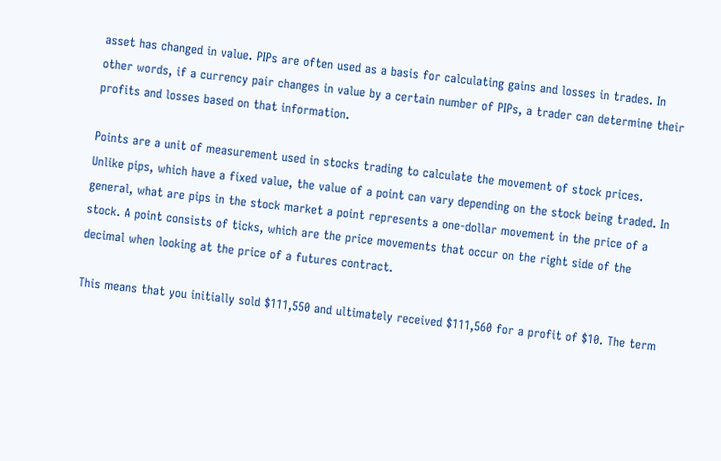asset has changed in value. PIPs are often used as a basis for calculating gains and losses in trades. In other words, if a currency pair changes in value by a certain number of PIPs, a trader can determine their profits and losses based on that information.

Points are a unit of measurement used in stocks trading to calculate the movement of stock prices. Unlike pips, which have a fixed value, the value of a point can vary depending on the stock being traded. In general, what are pips in the stock market a point represents a one-dollar movement in the price of a stock. A point consists of ticks, which are the price movements that occur on the right side of the decimal when looking at the price of a futures contract.

This means that you initially sold $111,550 and ultimately received $111,560 for a profit of $10. The term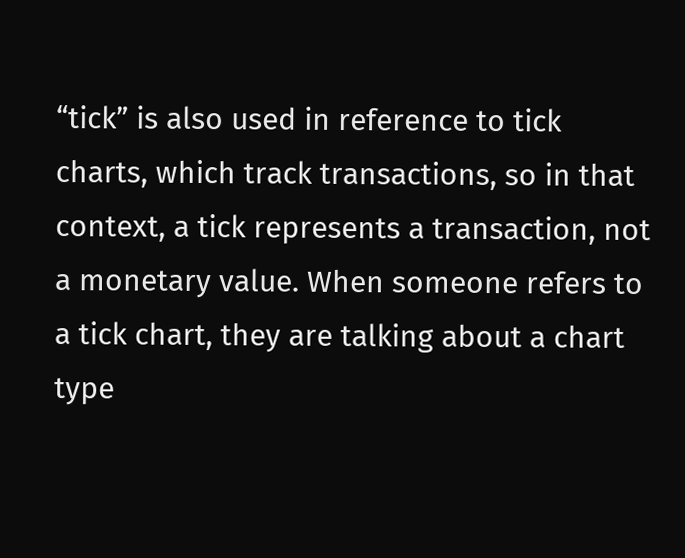“tick” is also used in reference to tick charts, which track transactions, so in that context, a tick represents a transaction, not a monetary value. When someone refers to a tick chart, they are talking about a chart type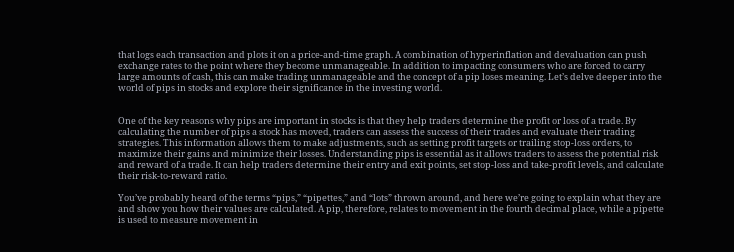that logs each transaction and plots it on a price-and-time graph. A combination of hyperinflation and devaluation can push exchange rates to the point where they become unmanageable. In addition to impacting consumers who are forced to carry large amounts of cash, this can make trading unmanageable and the concept of a pip loses meaning. Let’s delve deeper into the world of pips in stocks and explore their significance in the investing world.


One of the key reasons why pips are important in stocks is that they help traders determine the profit or loss of a trade. By calculating the number of pips a stock has moved, traders can assess the success of their trades and evaluate their trading strategies. This information allows them to make adjustments, such as setting profit targets or trailing stop-loss orders, to maximize their gains and minimize their losses. Understanding pips is essential as it allows traders to assess the potential risk and reward of a trade. It can help traders determine their entry and exit points, set stop-loss and take-profit levels, and calculate their risk-to-reward ratio.

You’ve probably heard of the terms “pips,” “pipettes,” and “lots” thrown around, and here we’re going to explain what they are and show you how their values are calculated. A pip, therefore, relates to movement in the fourth decimal place, while a pipette is used to measure movement in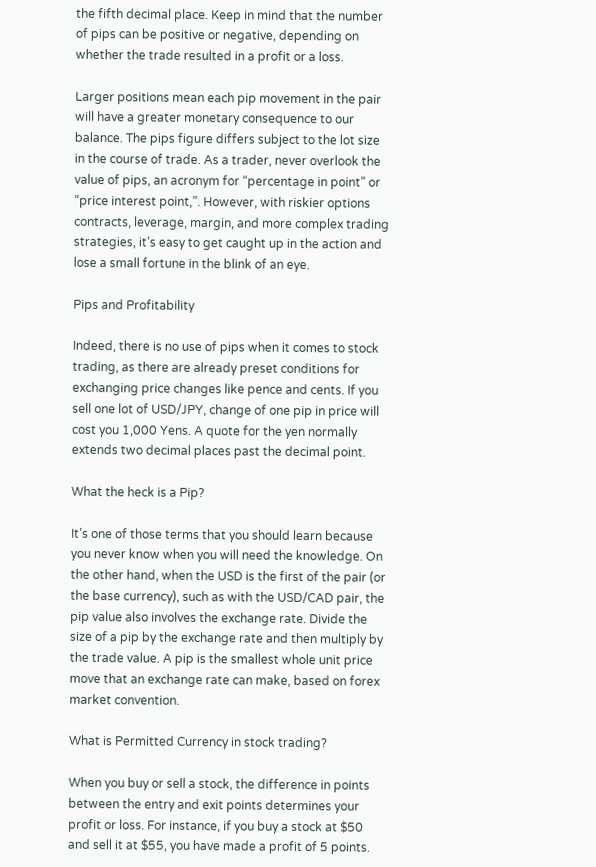the fifth decimal place. Keep in mind that the number of pips can be positive or negative, depending on whether the trade resulted in a profit or a loss.

Larger positions mean each pip movement in the pair will have a greater monetary consequence to our balance. The pips figure differs subject to the lot size in the course of trade. As a trader, never overlook the value of pips, an acronym for “percentage in point” or “price interest point,”. However, with riskier options contracts, leverage, margin, and more complex trading strategies, it’s easy to get caught up in the action and lose a small fortune in the blink of an eye.

Pips and Profitability

Indeed, there is no use of pips when it comes to stock trading, as there are already preset conditions for exchanging price changes like pence and cents. If you sell one lot of USD/JPY, change of one pip in price will cost you 1,000 Yens. A quote for the yen normally extends two decimal places past the decimal point.

What the heck is a Pip?

It’s one of those terms that you should learn because you never know when you will need the knowledge. On the other hand, when the USD is the first of the pair (or the base currency), such as with the USD/CAD pair, the pip value also involves the exchange rate. Divide the size of a pip by the exchange rate and then multiply by the trade value. A pip is the smallest whole unit price move that an exchange rate can make, based on forex market convention.

What is Permitted Currency in stock trading?

When you buy or sell a stock, the difference in points between the entry and exit points determines your profit or loss. For instance, if you buy a stock at $50 and sell it at $55, you have made a profit of 5 points.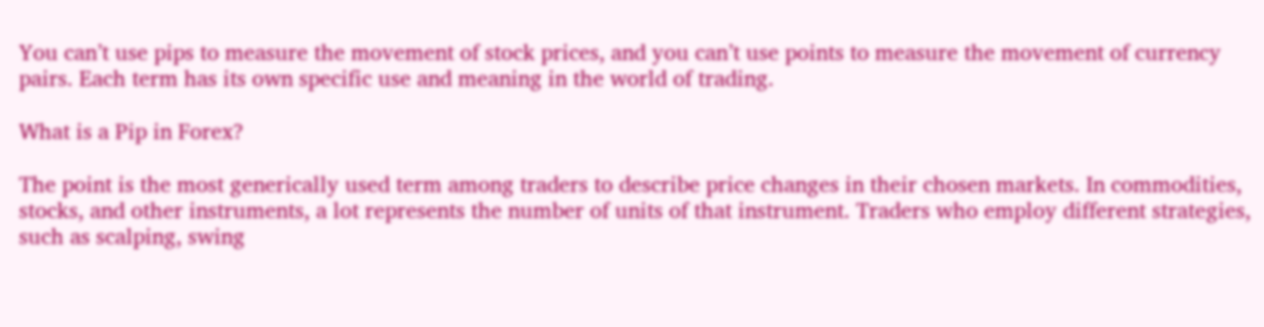You can’t use pips to measure the movement of stock prices, and you can’t use points to measure the movement of currency pairs. Each term has its own specific use and meaning in the world of trading.

What is a Pip in Forex?

The point is the most generically used term among traders to describe price changes in their chosen markets. In commodities, stocks, and other instruments, a lot represents the number of units of that instrument. Traders who employ different strategies, such as scalping, swing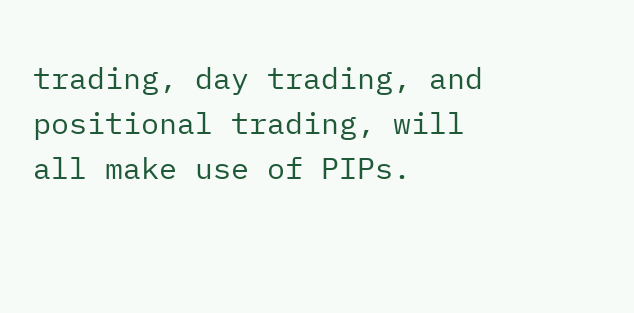trading, day trading, and positional trading, will all make use of PIPs.